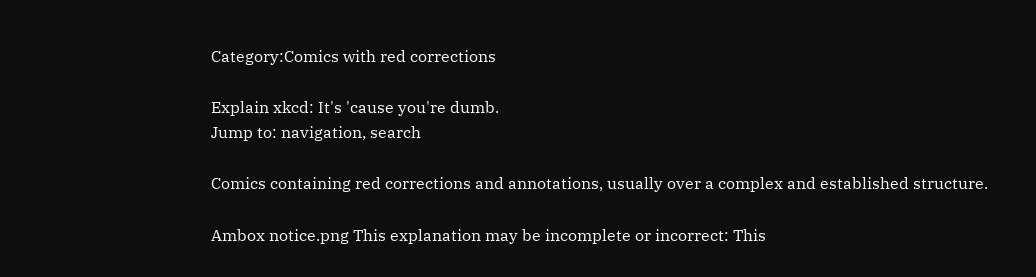Category:Comics with red corrections

Explain xkcd: It's 'cause you're dumb.
Jump to: navigation, search

Comics containing red corrections and annotations, usually over a complex and established structure.

Ambox notice.png This explanation may be incomplete or incorrect: This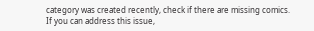category was created recently, check if there are missing comics.
If you can address this issue,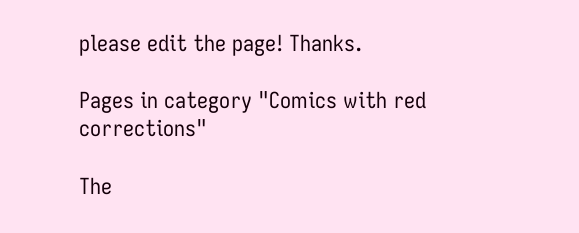please edit the page! Thanks.

Pages in category "Comics with red corrections"

The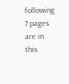following 7 pages are in this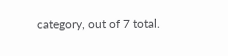category, out of 7 total.